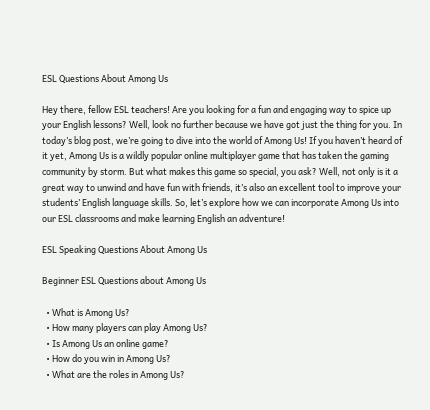ESL Questions About Among Us

Hey there, fellow ESL teachers! Are you looking for a fun and engaging way to spice up your English lessons? Well, look no further because we have got just the thing for you. In today’s blog post, we’re going to dive into the world of Among Us! If you haven’t heard of it yet, Among Us is a wildly popular online multiplayer game that has taken the gaming community by storm. But what makes this game so special, you ask? Well, not only is it a great way to unwind and have fun with friends, it’s also an excellent tool to improve your students’ English language skills. So, let’s explore how we can incorporate Among Us into our ESL classrooms and make learning English an adventure!

ESL Speaking Questions About Among Us

Beginner ESL Questions about Among Us

  • What is Among Us?
  • How many players can play Among Us?
  • Is Among Us an online game?
  • How do you win in Among Us?
  • What are the roles in Among Us?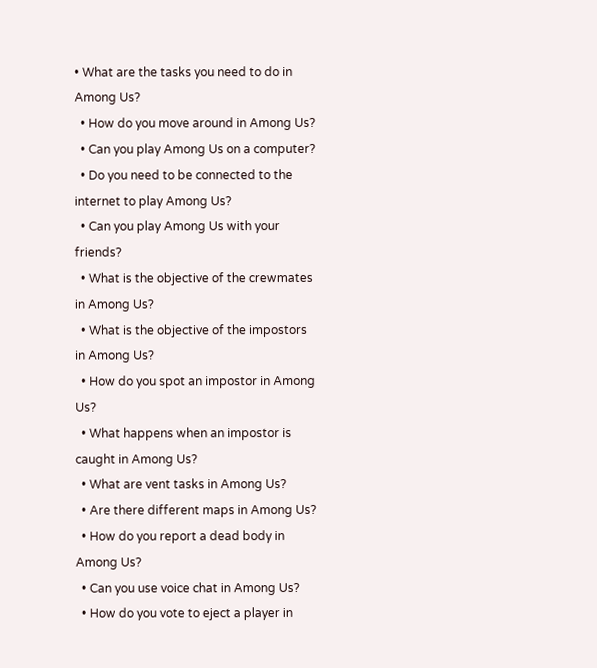• What are the tasks you need to do in Among Us?
  • How do you move around in Among Us?
  • Can you play Among Us on a computer?
  • Do you need to be connected to the internet to play Among Us?
  • Can you play Among Us with your friends?
  • What is the objective of the crewmates in Among Us?
  • What is the objective of the impostors in Among Us?
  • How do you spot an impostor in Among Us?
  • What happens when an impostor is caught in Among Us?
  • What are vent tasks in Among Us?
  • Are there different maps in Among Us?
  • How do you report a dead body in Among Us?
  • Can you use voice chat in Among Us?
  • How do you vote to eject a player in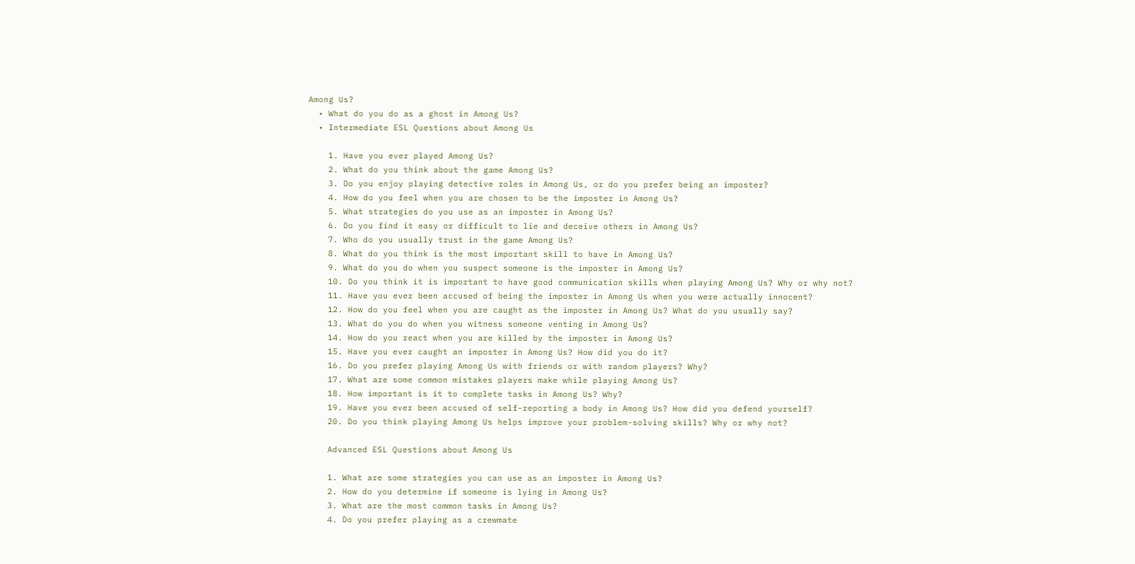Among Us?
  • What do you do as a ghost in Among Us?
  • Intermediate ESL Questions about Among Us

    1. Have you ever played Among Us?
    2. What do you think about the game Among Us?
    3. Do you enjoy playing detective roles in Among Us, or do you prefer being an imposter?
    4. How do you feel when you are chosen to be the imposter in Among Us?
    5. What strategies do you use as an imposter in Among Us?
    6. Do you find it easy or difficult to lie and deceive others in Among Us?
    7. Who do you usually trust in the game Among Us?
    8. What do you think is the most important skill to have in Among Us?
    9. What do you do when you suspect someone is the imposter in Among Us?
    10. Do you think it is important to have good communication skills when playing Among Us? Why or why not?
    11. Have you ever been accused of being the imposter in Among Us when you were actually innocent?
    12. How do you feel when you are caught as the imposter in Among Us? What do you usually say?
    13. What do you do when you witness someone venting in Among Us?
    14. How do you react when you are killed by the imposter in Among Us?
    15. Have you ever caught an imposter in Among Us? How did you do it?
    16. Do you prefer playing Among Us with friends or with random players? Why?
    17. What are some common mistakes players make while playing Among Us?
    18. How important is it to complete tasks in Among Us? Why?
    19. Have you ever been accused of self-reporting a body in Among Us? How did you defend yourself?
    20. Do you think playing Among Us helps improve your problem-solving skills? Why or why not?

    Advanced ESL Questions about Among Us

    1. What are some strategies you can use as an imposter in Among Us?
    2. How do you determine if someone is lying in Among Us?
    3. What are the most common tasks in Among Us?
    4. Do you prefer playing as a crewmate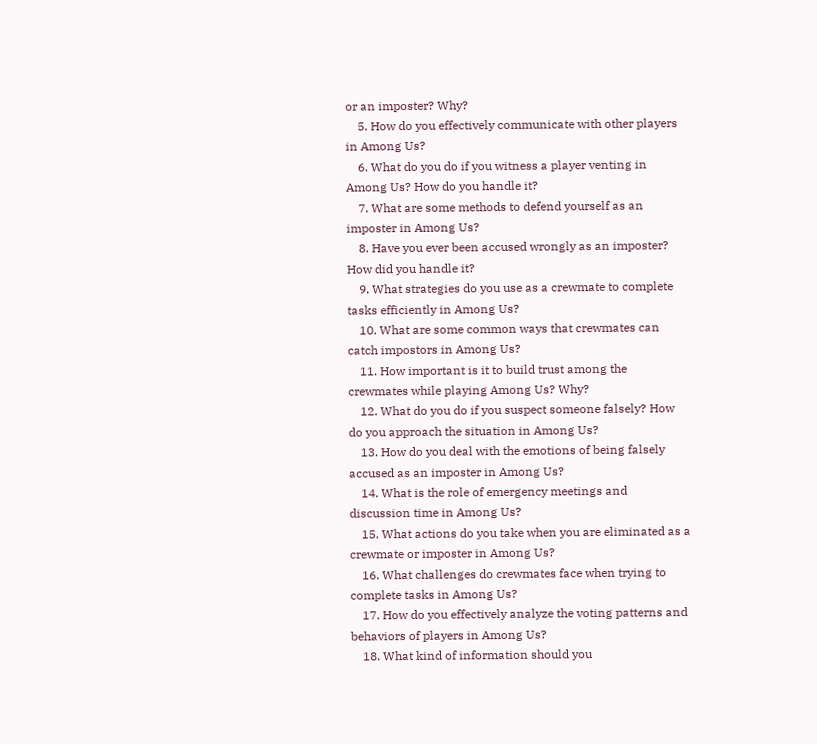or an imposter? Why?
    5. How do you effectively communicate with other players in Among Us?
    6. What do you do if you witness a player venting in Among Us? How do you handle it?
    7. What are some methods to defend yourself as an imposter in Among Us?
    8. Have you ever been accused wrongly as an imposter? How did you handle it?
    9. What strategies do you use as a crewmate to complete tasks efficiently in Among Us?
    10. What are some common ways that crewmates can catch impostors in Among Us?
    11. How important is it to build trust among the crewmates while playing Among Us? Why?
    12. What do you do if you suspect someone falsely? How do you approach the situation in Among Us?
    13. How do you deal with the emotions of being falsely accused as an imposter in Among Us?
    14. What is the role of emergency meetings and discussion time in Among Us?
    15. What actions do you take when you are eliminated as a crewmate or imposter in Among Us?
    16. What challenges do crewmates face when trying to complete tasks in Among Us?
    17. How do you effectively analyze the voting patterns and behaviors of players in Among Us?
    18. What kind of information should you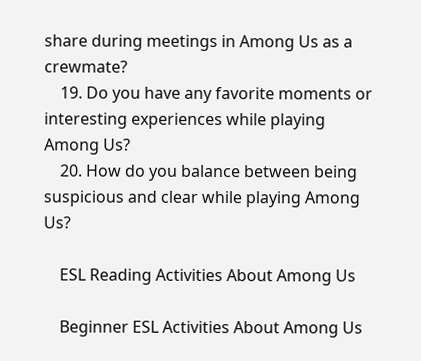share during meetings in Among Us as a crewmate?
    19. Do you have any favorite moments or interesting experiences while playing Among Us?
    20. How do you balance between being suspicious and clear while playing Among Us?

    ESL Reading Activities About Among Us

    Beginner ESL Activities About Among Us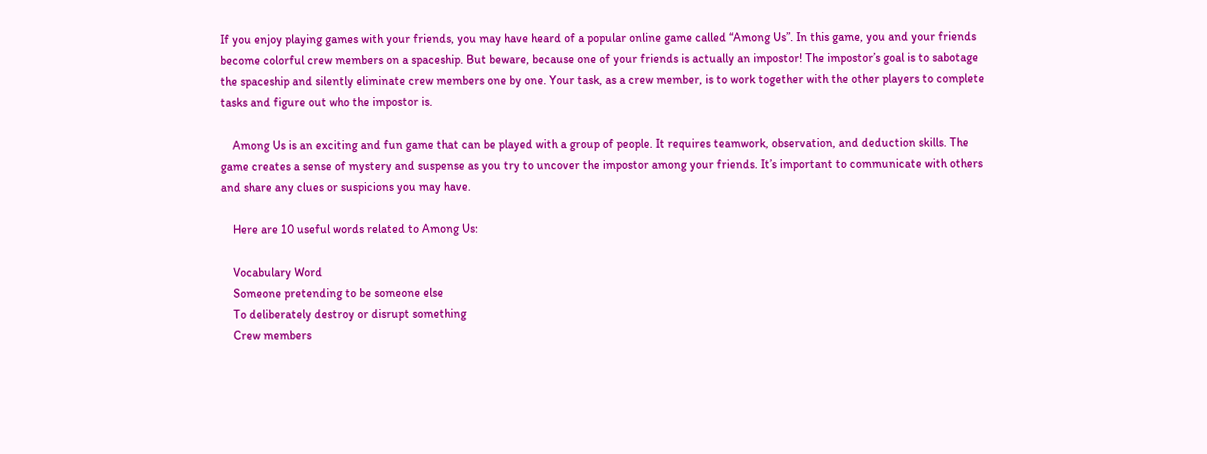If you enjoy playing games with your friends, you may have heard of a popular online game called “Among Us”. In this game, you and your friends become colorful crew members on a spaceship. But beware, because one of your friends is actually an impostor! The impostor’s goal is to sabotage the spaceship and silently eliminate crew members one by one. Your task, as a crew member, is to work together with the other players to complete tasks and figure out who the impostor is.

    Among Us is an exciting and fun game that can be played with a group of people. It requires teamwork, observation, and deduction skills. The game creates a sense of mystery and suspense as you try to uncover the impostor among your friends. It’s important to communicate with others and share any clues or suspicions you may have.

    Here are 10 useful words related to Among Us:

    Vocabulary Word
    Someone pretending to be someone else
    To deliberately destroy or disrupt something
    Crew members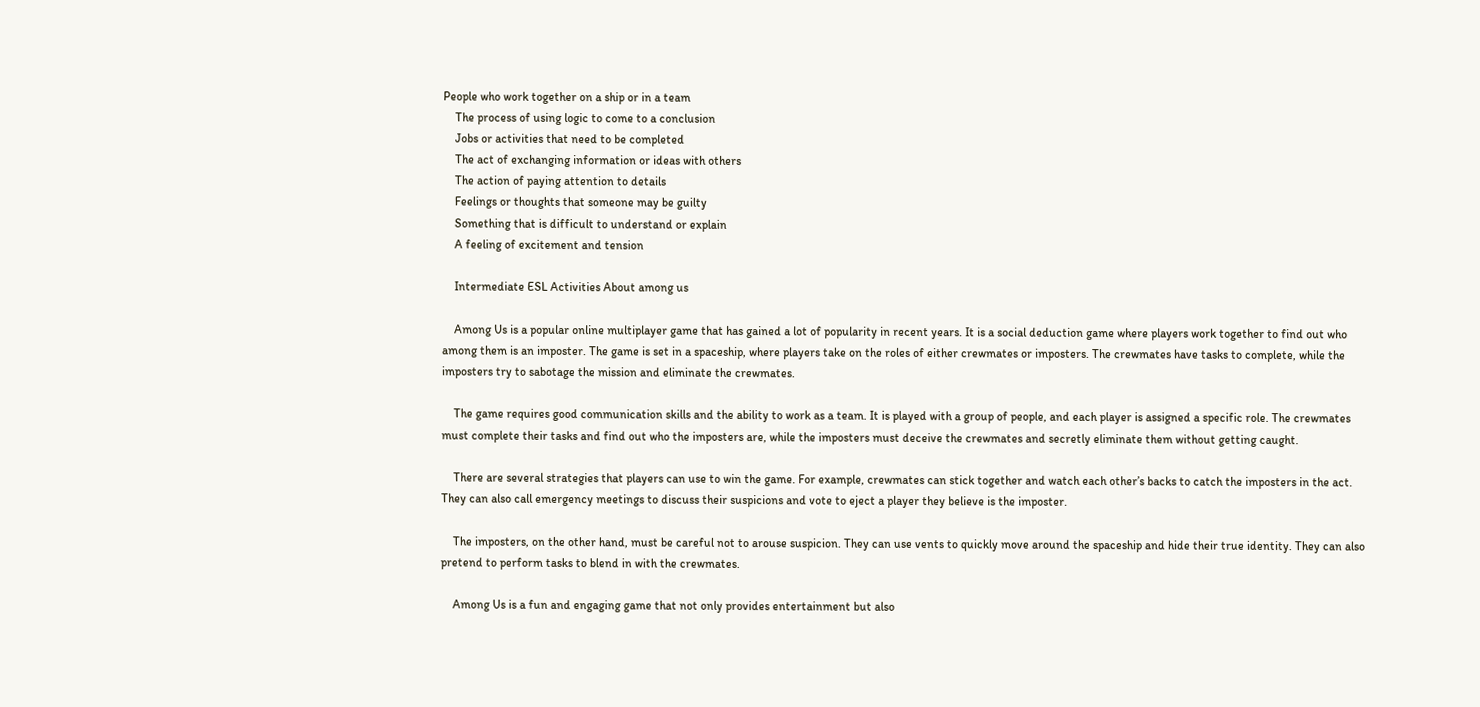People who work together on a ship or in a team
    The process of using logic to come to a conclusion
    Jobs or activities that need to be completed
    The act of exchanging information or ideas with others
    The action of paying attention to details
    Feelings or thoughts that someone may be guilty
    Something that is difficult to understand or explain
    A feeling of excitement and tension

    Intermediate ESL Activities About among us

    Among Us is a popular online multiplayer game that has gained a lot of popularity in recent years. It is a social deduction game where players work together to find out who among them is an imposter. The game is set in a spaceship, where players take on the roles of either crewmates or imposters. The crewmates have tasks to complete, while the imposters try to sabotage the mission and eliminate the crewmates.

    The game requires good communication skills and the ability to work as a team. It is played with a group of people, and each player is assigned a specific role. The crewmates must complete their tasks and find out who the imposters are, while the imposters must deceive the crewmates and secretly eliminate them without getting caught.

    There are several strategies that players can use to win the game. For example, crewmates can stick together and watch each other’s backs to catch the imposters in the act. They can also call emergency meetings to discuss their suspicions and vote to eject a player they believe is the imposter.

    The imposters, on the other hand, must be careful not to arouse suspicion. They can use vents to quickly move around the spaceship and hide their true identity. They can also pretend to perform tasks to blend in with the crewmates.

    Among Us is a fun and engaging game that not only provides entertainment but also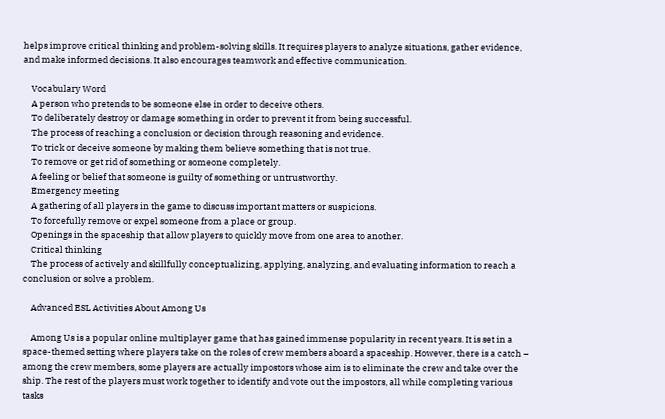helps improve critical thinking and problem-solving skills. It requires players to analyze situations, gather evidence, and make informed decisions. It also encourages teamwork and effective communication.

    Vocabulary Word
    A person who pretends to be someone else in order to deceive others.
    To deliberately destroy or damage something in order to prevent it from being successful.
    The process of reaching a conclusion or decision through reasoning and evidence.
    To trick or deceive someone by making them believe something that is not true.
    To remove or get rid of something or someone completely.
    A feeling or belief that someone is guilty of something or untrustworthy.
    Emergency meeting
    A gathering of all players in the game to discuss important matters or suspicions.
    To forcefully remove or expel someone from a place or group.
    Openings in the spaceship that allow players to quickly move from one area to another.
    Critical thinking
    The process of actively and skillfully conceptualizing, applying, analyzing, and evaluating information to reach a conclusion or solve a problem.

    Advanced ESL Activities About Among Us

    Among Us is a popular online multiplayer game that has gained immense popularity in recent years. It is set in a space-themed setting where players take on the roles of crew members aboard a spaceship. However, there is a catch – among the crew members, some players are actually impostors whose aim is to eliminate the crew and take over the ship. The rest of the players must work together to identify and vote out the impostors, all while completing various tasks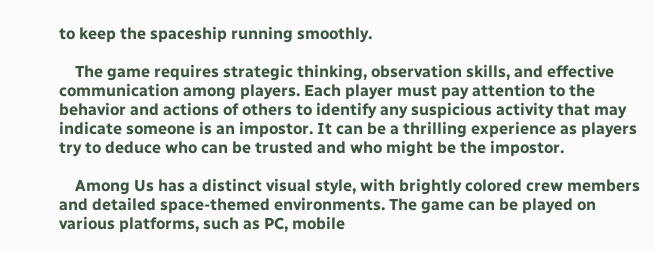to keep the spaceship running smoothly.

    The game requires strategic thinking, observation skills, and effective communication among players. Each player must pay attention to the behavior and actions of others to identify any suspicious activity that may indicate someone is an impostor. It can be a thrilling experience as players try to deduce who can be trusted and who might be the impostor.

    Among Us has a distinct visual style, with brightly colored crew members and detailed space-themed environments. The game can be played on various platforms, such as PC, mobile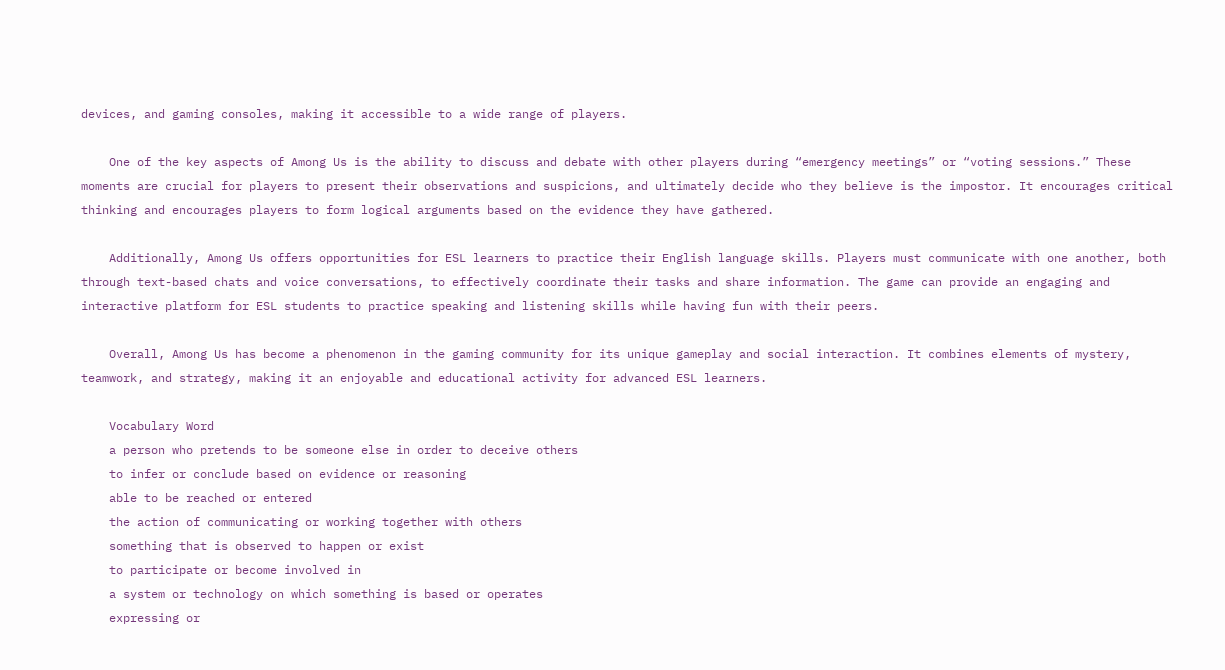devices, and gaming consoles, making it accessible to a wide range of players.

    One of the key aspects of Among Us is the ability to discuss and debate with other players during “emergency meetings” or “voting sessions.” These moments are crucial for players to present their observations and suspicions, and ultimately decide who they believe is the impostor. It encourages critical thinking and encourages players to form logical arguments based on the evidence they have gathered.

    Additionally, Among Us offers opportunities for ESL learners to practice their English language skills. Players must communicate with one another, both through text-based chats and voice conversations, to effectively coordinate their tasks and share information. The game can provide an engaging and interactive platform for ESL students to practice speaking and listening skills while having fun with their peers.

    Overall, Among Us has become a phenomenon in the gaming community for its unique gameplay and social interaction. It combines elements of mystery, teamwork, and strategy, making it an enjoyable and educational activity for advanced ESL learners.

    Vocabulary Word
    a person who pretends to be someone else in order to deceive others
    to infer or conclude based on evidence or reasoning
    able to be reached or entered
    the action of communicating or working together with others
    something that is observed to happen or exist
    to participate or become involved in
    a system or technology on which something is based or operates
    expressing or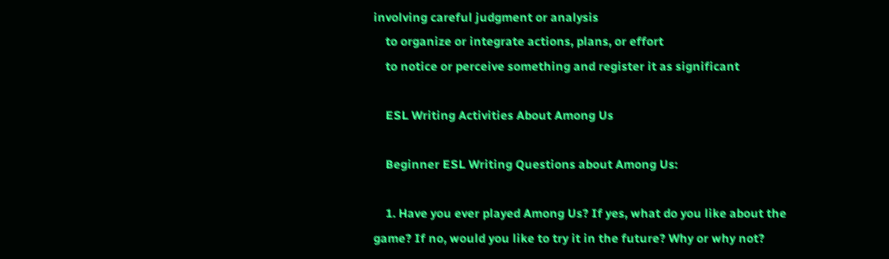involving careful judgment or analysis
    to organize or integrate actions, plans, or effort
    to notice or perceive something and register it as significant

    ESL Writing Activities About Among Us

    Beginner ESL Writing Questions about Among Us:

    1. Have you ever played Among Us? If yes, what do you like about the game? If no, would you like to try it in the future? Why or why not?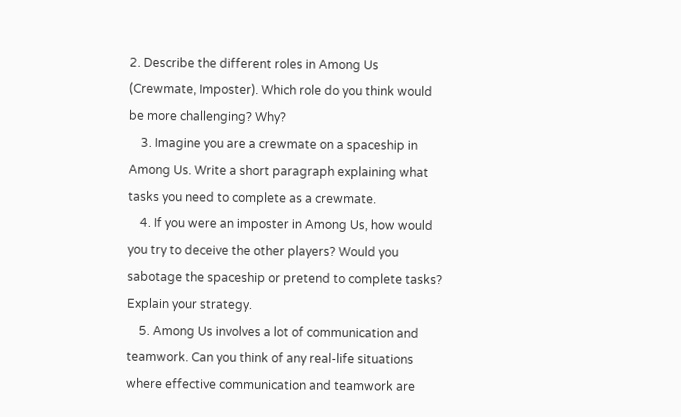2. Describe the different roles in Among Us (Crewmate, Imposter). Which role do you think would be more challenging? Why?
    3. Imagine you are a crewmate on a spaceship in Among Us. Write a short paragraph explaining what tasks you need to complete as a crewmate.
    4. If you were an imposter in Among Us, how would you try to deceive the other players? Would you sabotage the spaceship or pretend to complete tasks? Explain your strategy.
    5. Among Us involves a lot of communication and teamwork. Can you think of any real-life situations where effective communication and teamwork are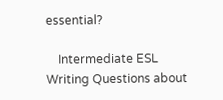essential?

    Intermediate ESL Writing Questions about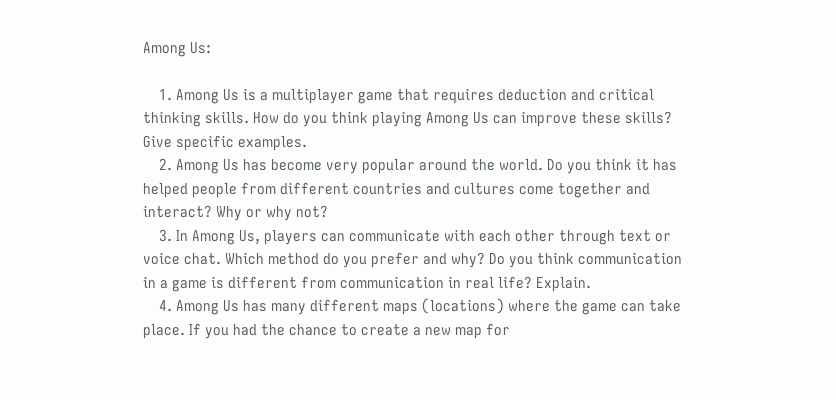Among Us:

    1. Among Us is a multiplayer game that requires deduction and critical thinking skills. How do you think playing Among Us can improve these skills? Give specific examples.
    2. Among Us has become very popular around the world. Do you think it has helped people from different countries and cultures come together and interact? Why or why not?
    3. In Among Us, players can communicate with each other through text or voice chat. Which method do you prefer and why? Do you think communication in a game is different from communication in real life? Explain.
    4. Among Us has many different maps (locations) where the game can take place. If you had the chance to create a new map for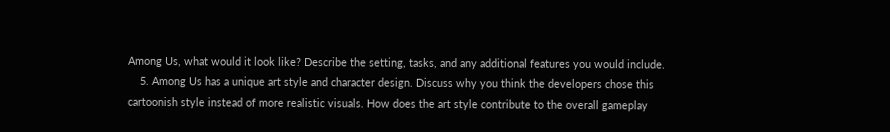Among Us, what would it look like? Describe the setting, tasks, and any additional features you would include.
    5. Among Us has a unique art style and character design. Discuss why you think the developers chose this cartoonish style instead of more realistic visuals. How does the art style contribute to the overall gameplay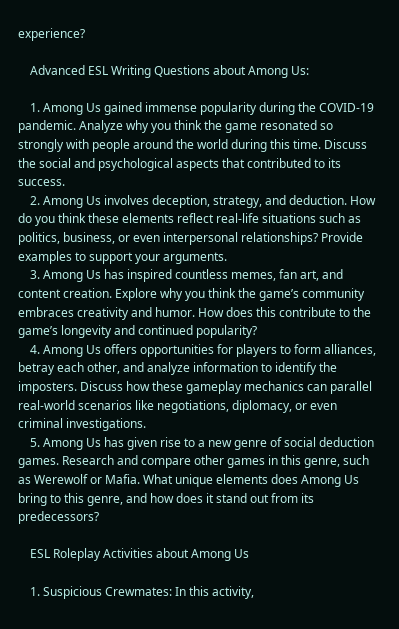experience?

    Advanced ESL Writing Questions about Among Us:

    1. Among Us gained immense popularity during the COVID-19 pandemic. Analyze why you think the game resonated so strongly with people around the world during this time. Discuss the social and psychological aspects that contributed to its success.
    2. Among Us involves deception, strategy, and deduction. How do you think these elements reflect real-life situations such as politics, business, or even interpersonal relationships? Provide examples to support your arguments.
    3. Among Us has inspired countless memes, fan art, and content creation. Explore why you think the game’s community embraces creativity and humor. How does this contribute to the game’s longevity and continued popularity?
    4. Among Us offers opportunities for players to form alliances, betray each other, and analyze information to identify the imposters. Discuss how these gameplay mechanics can parallel real-world scenarios like negotiations, diplomacy, or even criminal investigations.
    5. Among Us has given rise to a new genre of social deduction games. Research and compare other games in this genre, such as Werewolf or Mafia. What unique elements does Among Us bring to this genre, and how does it stand out from its predecessors?

    ESL Roleplay Activities about Among Us

    1. Suspicious Crewmates: In this activity,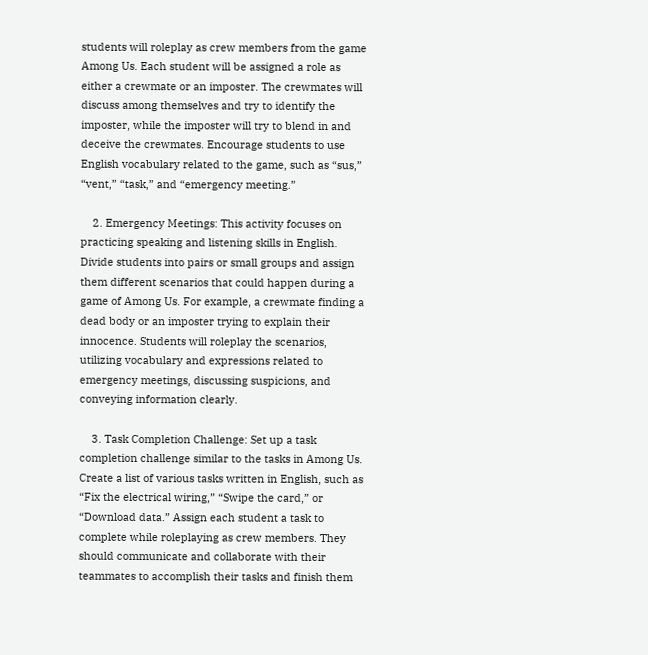students will roleplay as crew members from the game Among Us. Each student will be assigned a role as either a crewmate or an imposter. The crewmates will discuss among themselves and try to identify the imposter, while the imposter will try to blend in and deceive the crewmates. Encourage students to use English vocabulary related to the game, such as “sus,” “vent,” “task,” and “emergency meeting.”

    2. Emergency Meetings: This activity focuses on practicing speaking and listening skills in English. Divide students into pairs or small groups and assign them different scenarios that could happen during a game of Among Us. For example, a crewmate finding a dead body or an imposter trying to explain their innocence. Students will roleplay the scenarios, utilizing vocabulary and expressions related to emergency meetings, discussing suspicions, and conveying information clearly.

    3. Task Completion Challenge: Set up a task completion challenge similar to the tasks in Among Us. Create a list of various tasks written in English, such as “Fix the electrical wiring,” “Swipe the card,” or “Download data.” Assign each student a task to complete while roleplaying as crew members. They should communicate and collaborate with their teammates to accomplish their tasks and finish them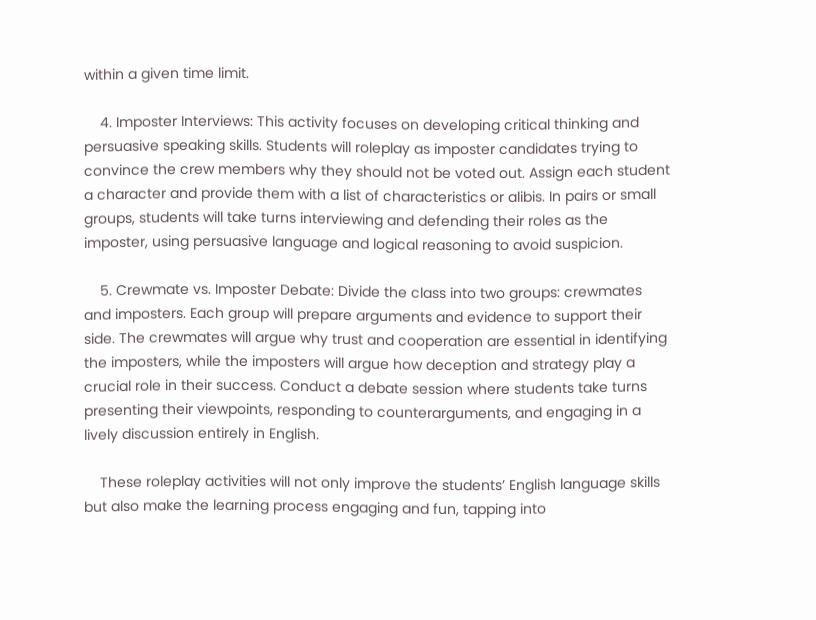within a given time limit.

    4. Imposter Interviews: This activity focuses on developing critical thinking and persuasive speaking skills. Students will roleplay as imposter candidates trying to convince the crew members why they should not be voted out. Assign each student a character and provide them with a list of characteristics or alibis. In pairs or small groups, students will take turns interviewing and defending their roles as the imposter, using persuasive language and logical reasoning to avoid suspicion.

    5. Crewmate vs. Imposter Debate: Divide the class into two groups: crewmates and imposters. Each group will prepare arguments and evidence to support their side. The crewmates will argue why trust and cooperation are essential in identifying the imposters, while the imposters will argue how deception and strategy play a crucial role in their success. Conduct a debate session where students take turns presenting their viewpoints, responding to counterarguments, and engaging in a lively discussion entirely in English.

    These roleplay activities will not only improve the students’ English language skills but also make the learning process engaging and fun, tapping into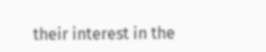their interest in the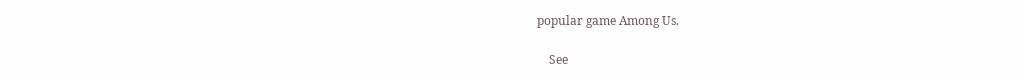popular game Among Us.

    See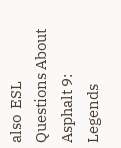also  ESL Questions About Asphalt 9: Legends